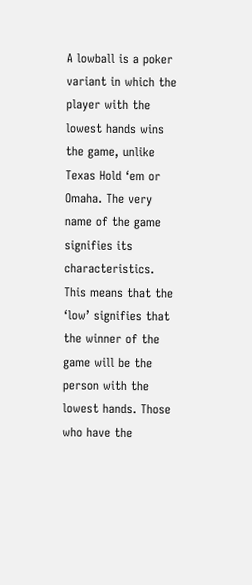A lowball is a poker variant in which the player with the lowest hands wins the game, unlike Texas Hold ‘em or Omaha. The very name of the game signifies its characteristics. This means that the ‘low’ signifies that the winner of the game will be the person with the lowest hands. Those who have the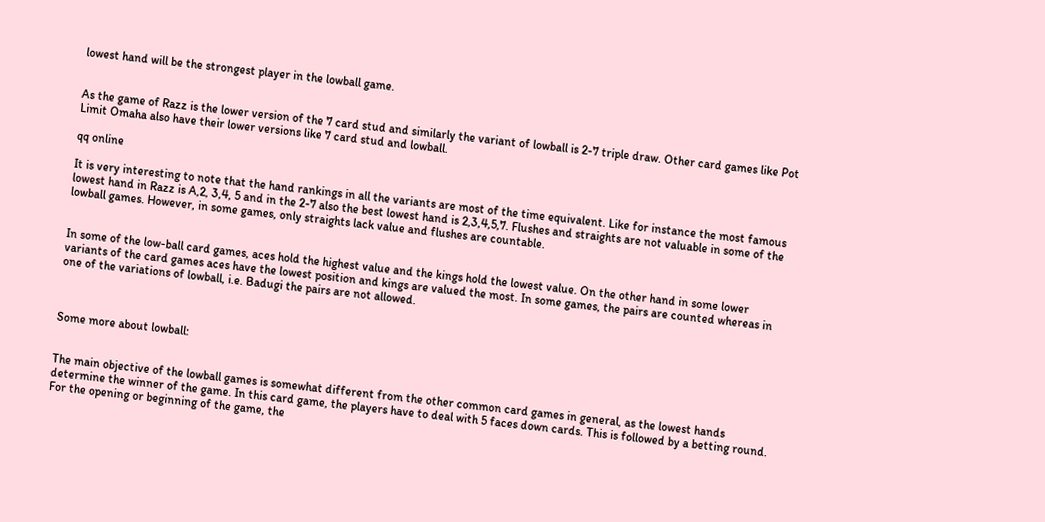lowest hand will be the strongest player in the lowball game.


As the game of Razz is the lower version of the 7 card stud and similarly the variant of lowball is 2-7 triple draw. Other card games like Pot Limit Omaha also have their lower versions like 7 card stud and lowball.

qq online

It is very interesting to note that the hand rankings in all the variants are most of the time equivalent. Like for instance the most famous lowest hand in Razz is A,2, 3,4, 5 and in the 2-7 also the best lowest hand is 2,3,4,5,7. Flushes and straights are not valuable in some of the lowball games. However, in some games, only straights lack value and flushes are countable.


In some of the low-ball card games, aces hold the highest value and the kings hold the lowest value. On the other hand in some lower variants of the card games aces have the lowest position and kings are valued the most. In some games, the pairs are counted whereas in one of the variations of lowball, i.e. Badugi the pairs are not allowed.



Some more about lowball:


The main objective of the lowball games is somewhat different from the other common card games in general, as the lowest hands determine the winner of the game. In this card game, the players have to deal with 5 faces down cards. This is followed by a betting round. For the opening or beginning of the game, the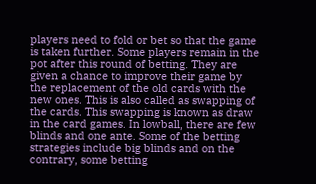players need to fold or bet so that the game is taken further. Some players remain in the pot after this round of betting. They are given a chance to improve their game by the replacement of the old cards with the new ones. This is also called as swapping of the cards. This swapping is known as draw in the card games. In lowball, there are few blinds and one ante. Some of the betting strategies include big blinds and on the contrary, some betting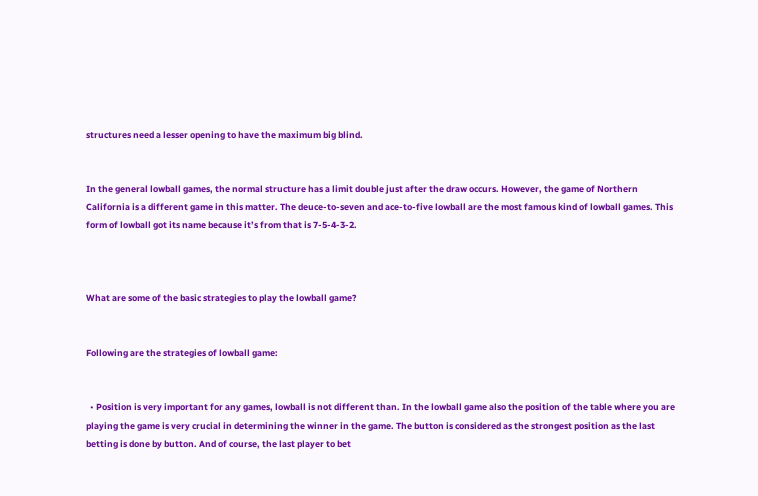structures need a lesser opening to have the maximum big blind.


In the general lowball games, the normal structure has a limit double just after the draw occurs. However, the game of Northern California is a different game in this matter. The deuce-to-seven and ace-to-five lowball are the most famous kind of lowball games. This form of lowball got its name because it’s from that is 7-5-4-3-2.



What are some of the basic strategies to play the lowball game?


Following are the strategies of lowball game:


  • Position is very important for any games, lowball is not different than. In the lowball game also the position of the table where you are playing the game is very crucial in determining the winner in the game. The button is considered as the strongest position as the last betting is done by button. And of course, the last player to bet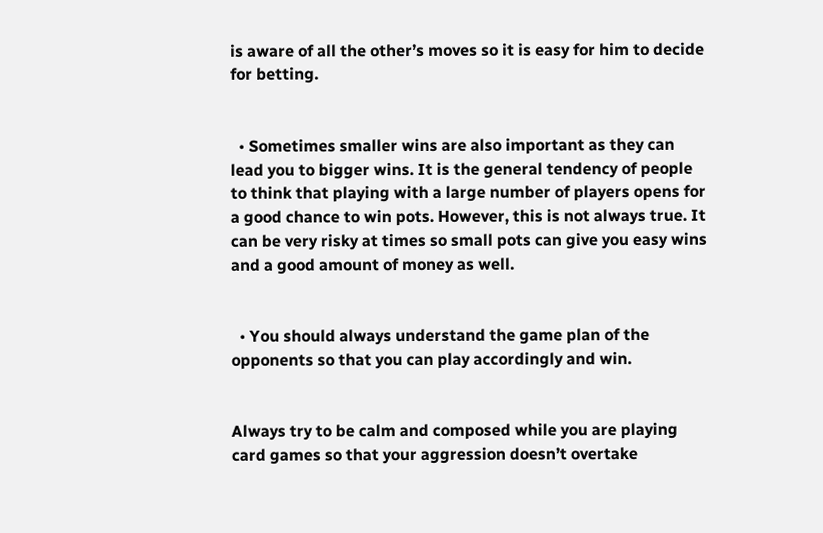is aware of all the other’s moves so it is easy for him to decide for betting.


  • Sometimes smaller wins are also important as they can lead you to bigger wins. It is the general tendency of people to think that playing with a large number of players opens for a good chance to win pots. However, this is not always true. It can be very risky at times so small pots can give you easy wins and a good amount of money as well.


  • You should always understand the game plan of the opponents so that you can play accordingly and win.


Always try to be calm and composed while you are playing card games so that your aggression doesn’t overtake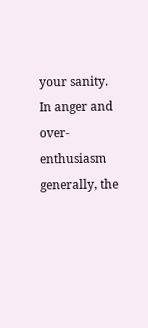your sanity. In anger and over-enthusiasm generally, the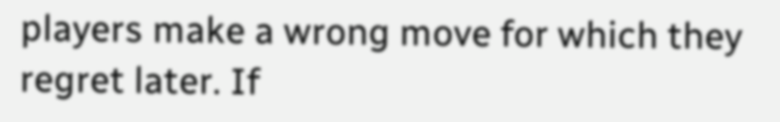players make a wrong move for which they regret later. If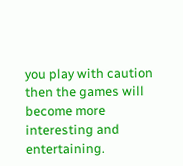you play with caution then the games will become more interesting and entertaining.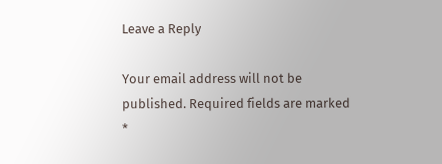Leave a Reply

Your email address will not be published. Required fields are marked *